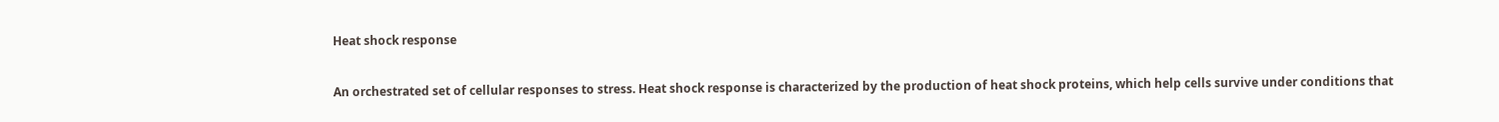Heat shock response

An orchestrated set of cellular responses to stress. Heat shock response is characterized by the production of heat shock proteins, which help cells survive under conditions that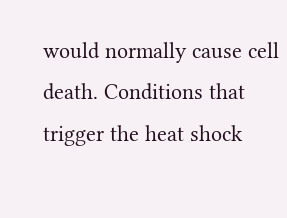would normally cause cell death. Conditions that trigger the heat shock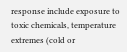response include exposure to toxic chemicals, temperature extremes (cold or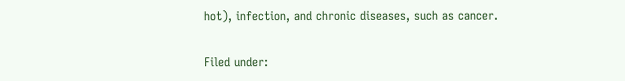hot), infection, and chronic diseases, such as cancer.

Filed under: